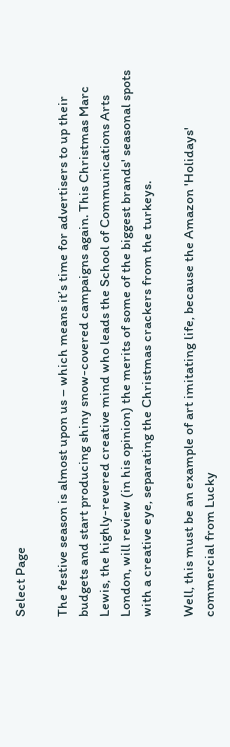Select Page

The festive season is almost upon us – which means it’s time for advertisers to up their budgets and start producing shiny snow-covered campaigns again. This Christmas Marc Lewis, the highly-revered creative mind who leads the School of Communications Arts London, will review (in his opinion) the merits of some of the biggest brands' seasonal spots with a creative eye, separating the Christmas crackers from the turkeys.

Well, this must be an example of art imitating life, because the Amazon 'Holidays' commercial from Lucky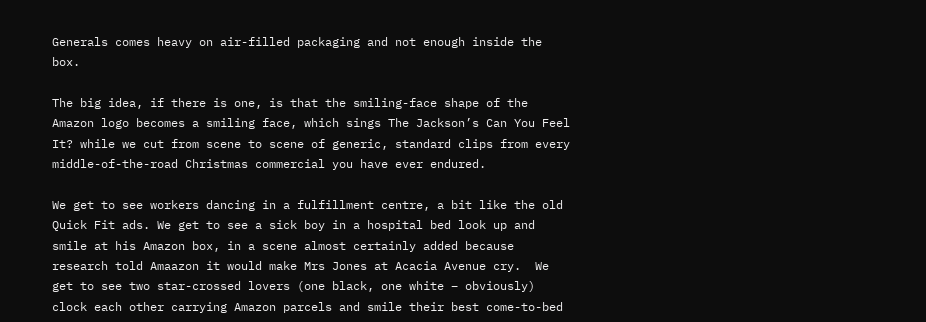Generals comes heavy on air-filled packaging and not enough inside the box.

The big idea, if there is one, is that the smiling-face shape of the Amazon logo becomes a smiling face, which sings The Jackson’s Can You Feel It? while we cut from scene to scene of generic, standard clips from every middle-of-the-road Christmas commercial you have ever endured.

We get to see workers dancing in a fulfillment centre, a bit like the old Quick Fit ads. We get to see a sick boy in a hospital bed look up and smile at his Amazon box, in a scene almost certainly added because research told Amaazon it would make Mrs Jones at Acacia Avenue cry.  We get to see two star-crossed lovers (one black, one white – obviously) clock each other carrying Amazon parcels and smile their best come-to-bed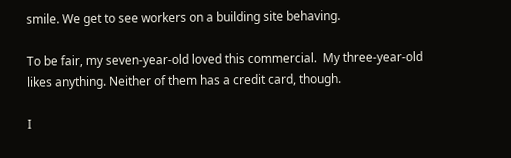smile. We get to see workers on a building site behaving.

To be fair, my seven-year-old loved this commercial.  My three-year-old likes anything. Neither of them has a credit card, though.

I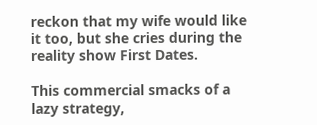reckon that my wife would like it too, but she cries during the reality show First Dates.

This commercial smacks of a lazy strategy,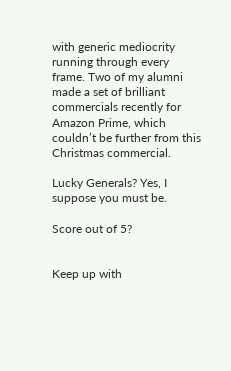with generic mediocrity running through every frame. Two of my alumni made a set of brilliant commercials recently for Amazon Prime, which couldn’t be further from this Christmas commercial.

Lucky Generals? Yes, I suppose you must be.

Score out of 5?


Keep up with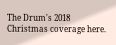The Drum's 2018 Christmas coverage here.